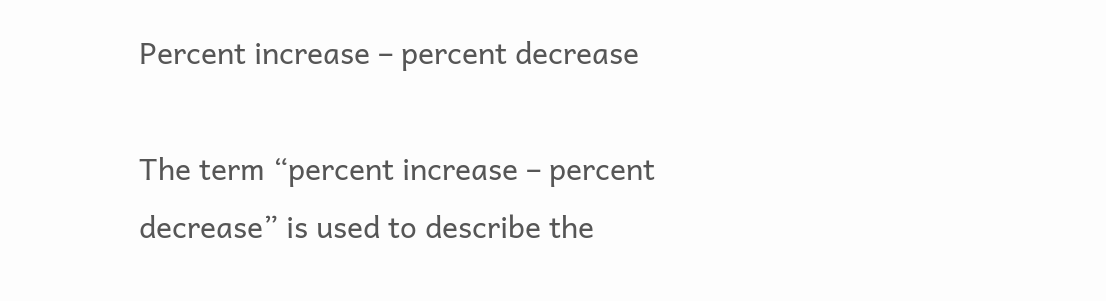Percent increase – percent decrease

The term “percent increase – percent decrease” is used to describe the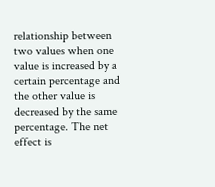relationship between two values when one value is increased by a certain percentage and the other value is decreased by the same percentage. The net effect is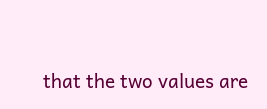that the two values are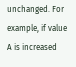unchanged. For example, if value A is increased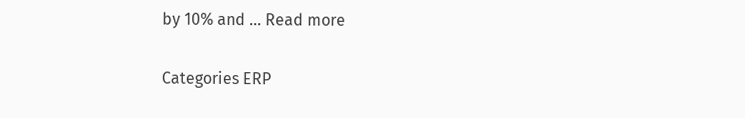by 10% and … Read more

Categories ERP